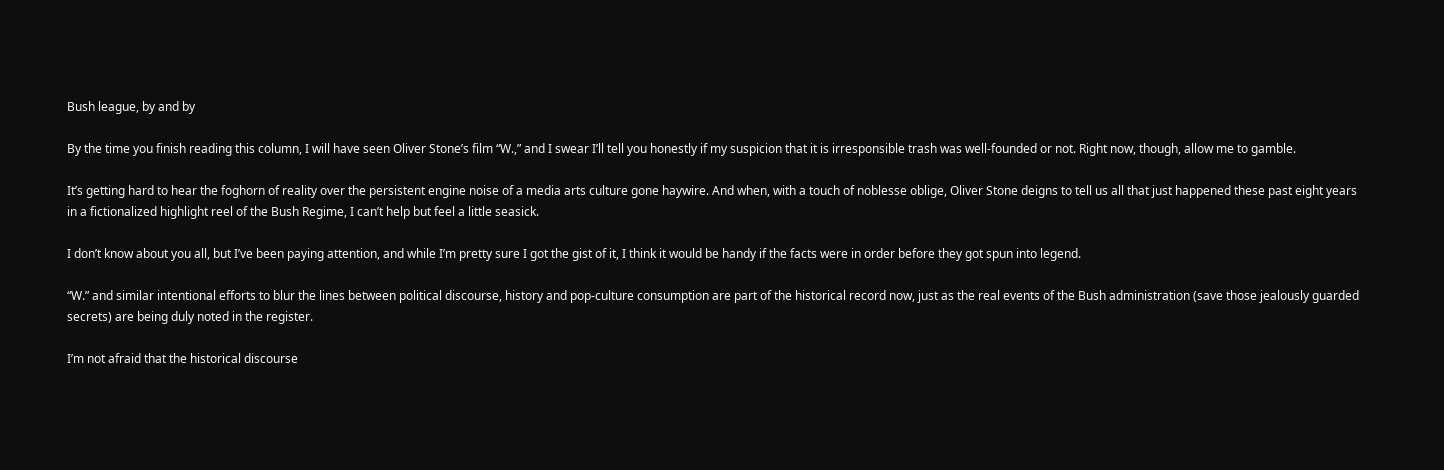Bush league, by and by

By the time you finish reading this column, I will have seen Oliver Stone’s film “W.,” and I swear I’ll tell you honestly if my suspicion that it is irresponsible trash was well-founded or not. Right now, though, allow me to gamble.

It’s getting hard to hear the foghorn of reality over the persistent engine noise of a media arts culture gone haywire. And when, with a touch of noblesse oblige, Oliver Stone deigns to tell us all that just happened these past eight years in a fictionalized highlight reel of the Bush Regime, I can’t help but feel a little seasick.

I don’t know about you all, but I’ve been paying attention, and while I’m pretty sure I got the gist of it, I think it would be handy if the facts were in order before they got spun into legend.

“W.” and similar intentional efforts to blur the lines between political discourse, history and pop-culture consumption are part of the historical record now, just as the real events of the Bush administration (save those jealously guarded secrets) are being duly noted in the register.

I’m not afraid that the historical discourse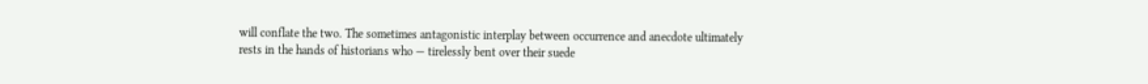will conflate the two. The sometimes antagonistic interplay between occurrence and anecdote ultimately rests in the hands of historians who — tirelessly bent over their suede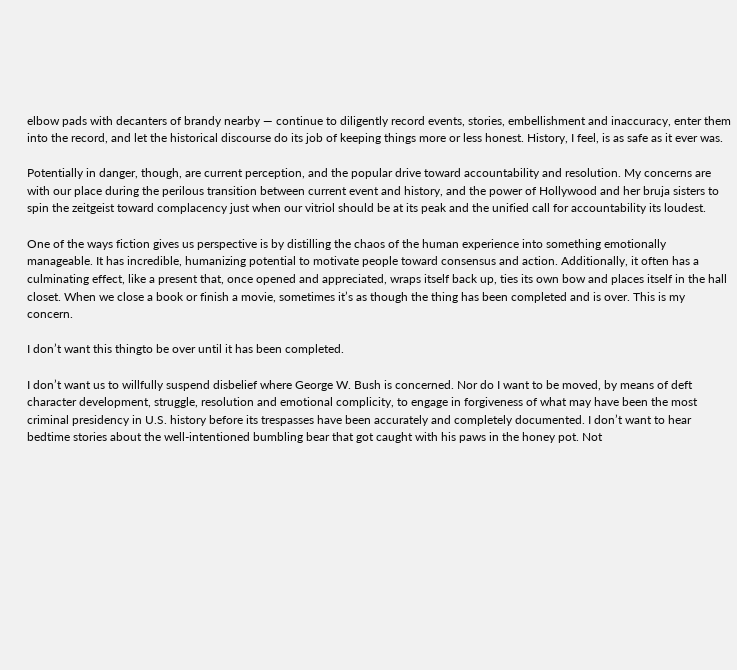elbow pads with decanters of brandy nearby — continue to diligently record events, stories, embellishment and inaccuracy, enter them into the record, and let the historical discourse do its job of keeping things more or less honest. History, I feel, is as safe as it ever was.

Potentially in danger, though, are current perception, and the popular drive toward accountability and resolution. My concerns are with our place during the perilous transition between current event and history, and the power of Hollywood and her bruja sisters to spin the zeitgeist toward complacency just when our vitriol should be at its peak and the unified call for accountability its loudest.

One of the ways fiction gives us perspective is by distilling the chaos of the human experience into something emotionally manageable. It has incredible, humanizing potential to motivate people toward consensus and action. Additionally, it often has a culminating effect, like a present that, once opened and appreciated, wraps itself back up, ties its own bow and places itself in the hall closet. When we close a book or finish a movie, sometimes it’s as though the thing has been completed and is over. This is my concern.

I don’t want this thingto be over until it has been completed.

I don’t want us to willfully suspend disbelief where George W. Bush is concerned. Nor do I want to be moved, by means of deft character development, struggle, resolution and emotional complicity, to engage in forgiveness of what may have been the most criminal presidency in U.S. history before its trespasses have been accurately and completely documented. I don’t want to hear bedtime stories about the well-intentioned bumbling bear that got caught with his paws in the honey pot. Not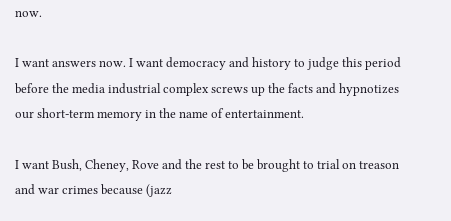now.

I want answers now. I want democracy and history to judge this period before the media industrial complex screws up the facts and hypnotizes our short-term memory in the name of entertainment.

I want Bush, Cheney, Rove and the rest to be brought to trial on treason and war crimes because (jazz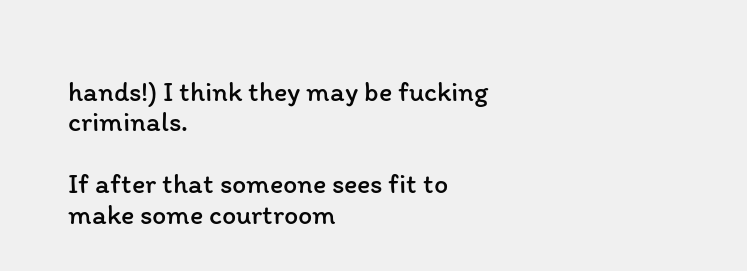hands!) I think they may be fucking criminals.

If after that someone sees fit to make some courtroom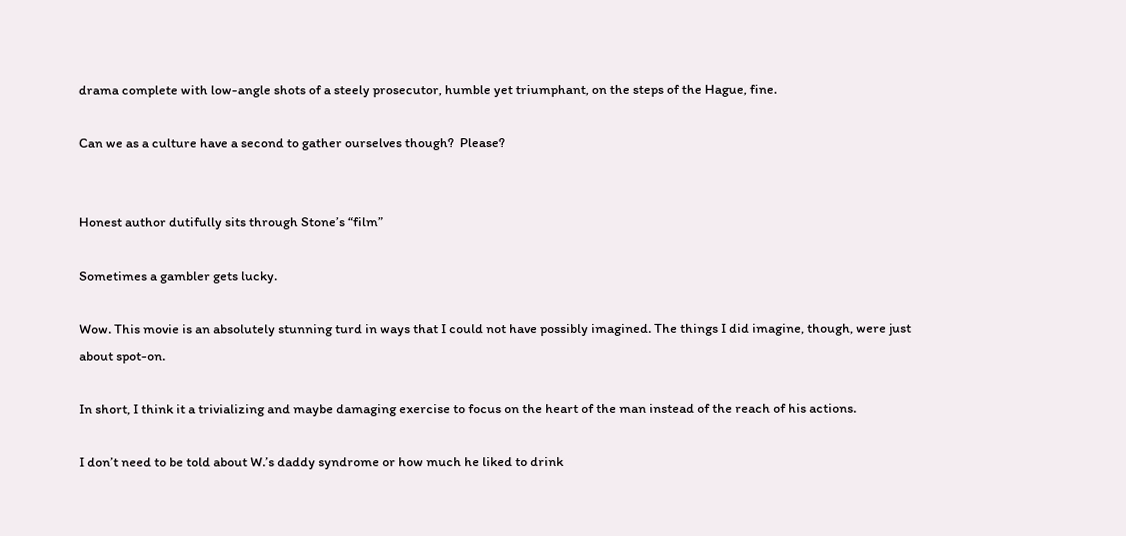drama complete with low-angle shots of a steely prosecutor, humble yet triumphant, on the steps of the Hague, fine.

Can we as a culture have a second to gather ourselves though?  Please?


Honest author dutifully sits through Stone’s “film”

Sometimes a gambler gets lucky.

Wow. This movie is an absolutely stunning turd in ways that I could not have possibly imagined. The things I did imagine, though, were just about spot-on.

In short, I think it a trivializing and maybe damaging exercise to focus on the heart of the man instead of the reach of his actions.

I don’t need to be told about W.’s daddy syndrome or how much he liked to drink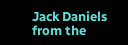Jack Daniels from the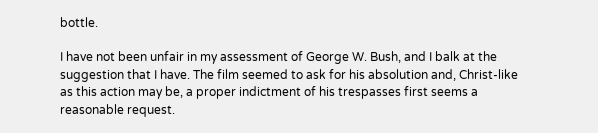bottle.

I have not been unfair in my assessment of George W. Bush, and I balk at the suggestion that I have. The film seemed to ask for his absolution and, Christ-like as this action may be, a proper indictment of his trespasses first seems a reasonable request.